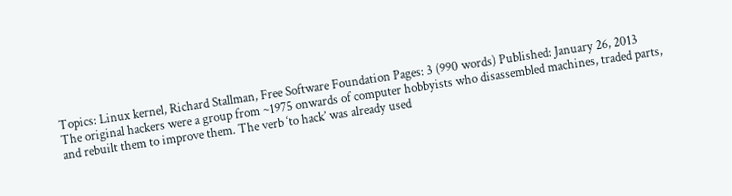Topics: Linux kernel, Richard Stallman, Free Software Foundation Pages: 3 (990 words) Published: January 26, 2013
The original hackers were a group from ~1975 onwards of computer hobbyists who disassembled machines, traded parts, and rebuilt them to improve them. The verb ‘to hack’ was already used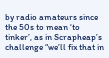by radio amateurs since the 50s to mean ‘to tinker’, as in Scrapheap’s challenge “we’ll fix that in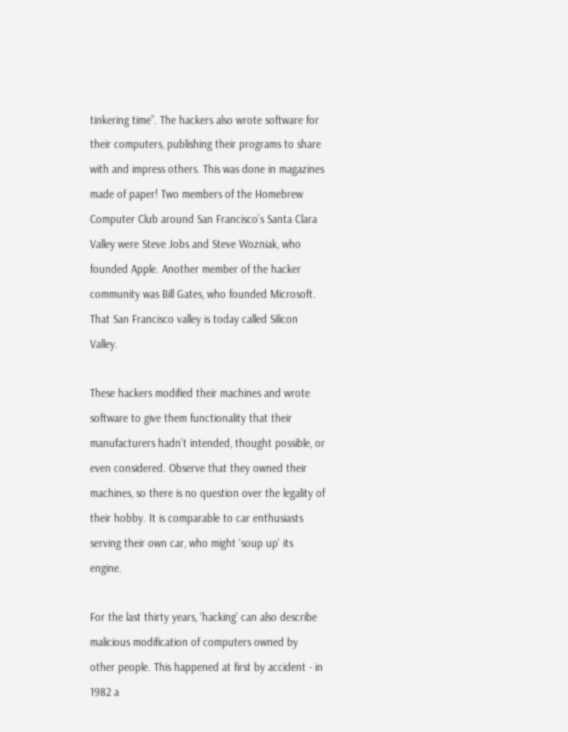tinkering time”. The hackers also wrote software for their computers, publishing their programs to share with and impress others. This was done in magazines made of paper! Two members of the Homebrew Computer Club around San Francisco’s Santa Clara Valley were Steve Jobs and Steve Wozniak, who founded Apple. Another member of the hacker community was Bill Gates, who founded Microsoft. That San Francisco valley is today called Silicon Valley.

These hackers modified their machines and wrote software to give them functionality that their manufacturers hadn’t intended, thought possible, or even considered. Observe that they owned their machines, so there is no question over the legality of their hobby. It is comparable to car enthusiasts serving their own car, who might ‘soup up’ its engine.

For the last thirty years, ‘hacking’ can also describe malicious modification of computers owned by other people. This happened at first by accident - in 1982 a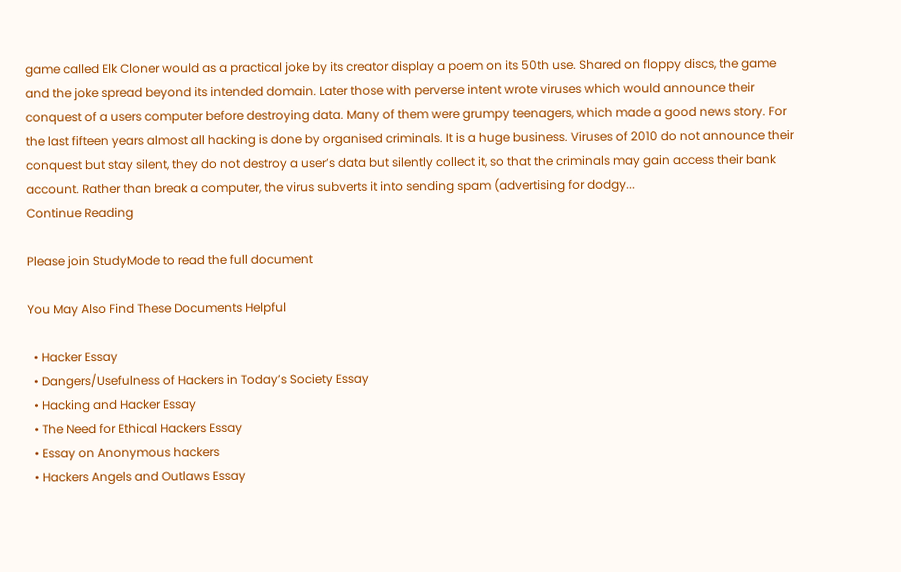game called Elk Cloner would as a practical joke by its creator display a poem on its 50th use. Shared on floppy discs, the game and the joke spread beyond its intended domain. Later those with perverse intent wrote viruses which would announce their conquest of a users computer before destroying data. Many of them were grumpy teenagers, which made a good news story. For the last fifteen years almost all hacking is done by organised criminals. It is a huge business. Viruses of 2010 do not announce their conquest but stay silent, they do not destroy a user’s data but silently collect it, so that the criminals may gain access their bank account. Rather than break a computer, the virus subverts it into sending spam (advertising for dodgy...
Continue Reading

Please join StudyMode to read the full document

You May Also Find These Documents Helpful

  • Hacker Essay
  • Dangers/Usefulness of Hackers in Today’s Society Essay
  • Hacking and Hacker Essay
  • The Need for Ethical Hackers Essay
  • Essay on Anonymous hackers
  • Hackers Angels and Outlaws Essay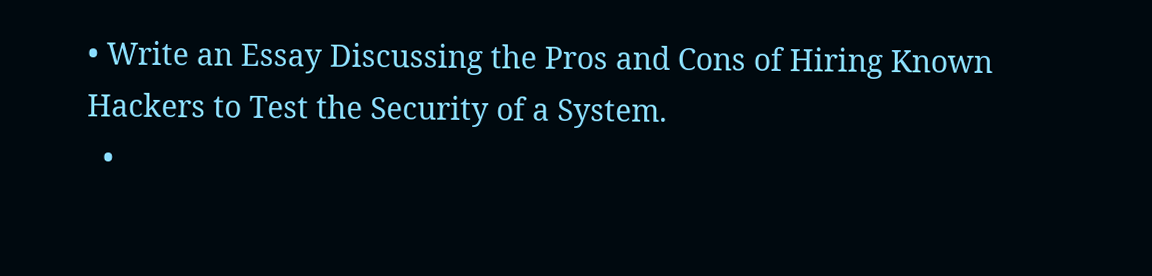• Write an Essay Discussing the Pros and Cons of Hiring Known Hackers to Test the Security of a System.
  •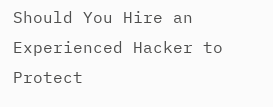Should You Hire an Experienced Hacker to Protect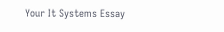Your It Systems Essay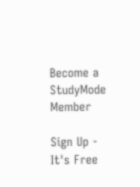Become a StudyMode Member

Sign Up - It's Free